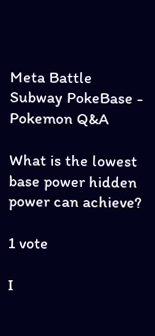Meta Battle Subway PokeBase - Pokemon Q&A

What is the lowest base power hidden power can achieve?

1 vote

I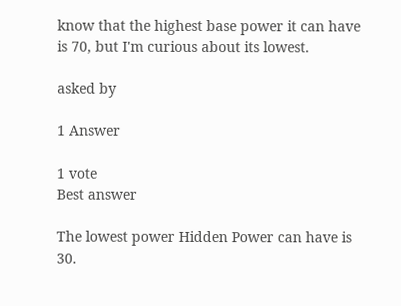know that the highest base power it can have is 70, but I'm curious about its lowest.

asked by

1 Answer

1 vote
Best answer

The lowest power Hidden Power can have is 30.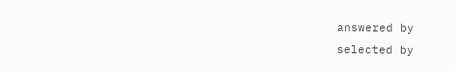answered by
selected by